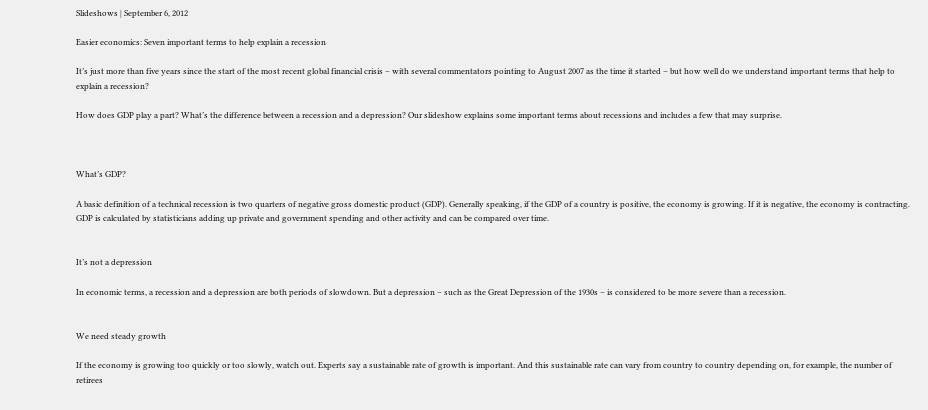Slideshows | September 6, 2012

Easier economics: Seven important terms to help explain a recession

It’s just more than five years since the start of the most recent global financial crisis – with several commentators pointing to August 2007 as the time it started – but how well do we understand important terms that help to explain a recession?

How does GDP play a part? What’s the difference between a recession and a depression? Our slideshow explains some important terms about recessions and includes a few that may surprise.



What’s GDP?

A basic definition of a technical recession is two quarters of negative gross domestic product (GDP). Generally speaking, if the GDP of a country is positive, the economy is growing. If it is negative, the economy is contracting. GDP is calculated by statisticians adding up private and government spending and other activity and can be compared over time.


It’s not a depression

In economic terms, a recession and a depression are both periods of slowdown. But a depression – such as the Great Depression of the 1930s – is considered to be more severe than a recession.


We need steady growth

If the economy is growing too quickly or too slowly, watch out. Experts say a sustainable rate of growth is important. And this sustainable rate can vary from country to country depending on, for example, the number of retirees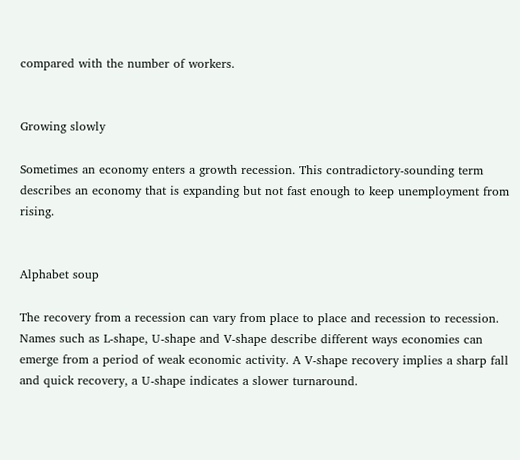compared with the number of workers.


Growing slowly

Sometimes an economy enters a growth recession. This contradictory-sounding term describes an economy that is expanding but not fast enough to keep unemployment from rising.


Alphabet soup

The recovery from a recession can vary from place to place and recession to recession. Names such as L-shape, U-shape and V-shape describe different ways economies can emerge from a period of weak economic activity. A V-shape recovery implies a sharp fall and quick recovery, a U-shape indicates a slower turnaround.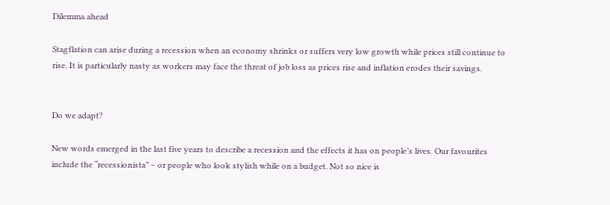Dilemma ahead

Stagflation can arise during a recession when an economy shrinks or suffers very low growth while prices still continue to rise. It is particularly nasty as workers may face the threat of job loss as prices rise and inflation erodes their savings.


Do we adapt?

New words emerged in the last five years to describe a recession and the effects it has on people’s lives. Our favourites include the “recessionista” – or people who look stylish while on a budget. Not so nice is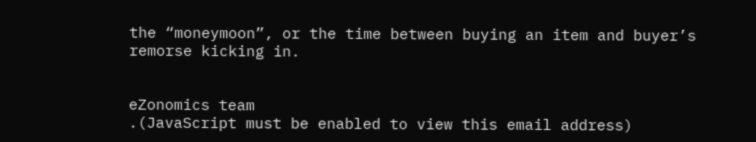the “moneymoon”, or the time between buying an item and buyer’s remorse kicking in.


eZonomics team
.(JavaScript must be enabled to view this email address)